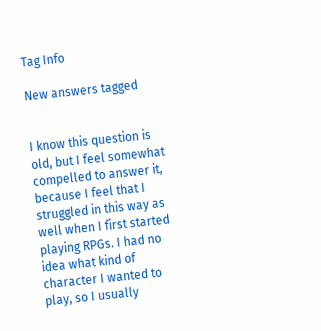Tag Info

New answers tagged


I know this question is old, but I feel somewhat compelled to answer it, because I feel that I struggled in this way as well when I first started playing RPGs. I had no idea what kind of character I wanted to play, so I usually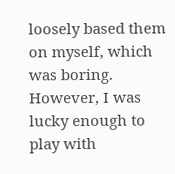loosely based them on myself, which was boring. However, I was lucky enough to play with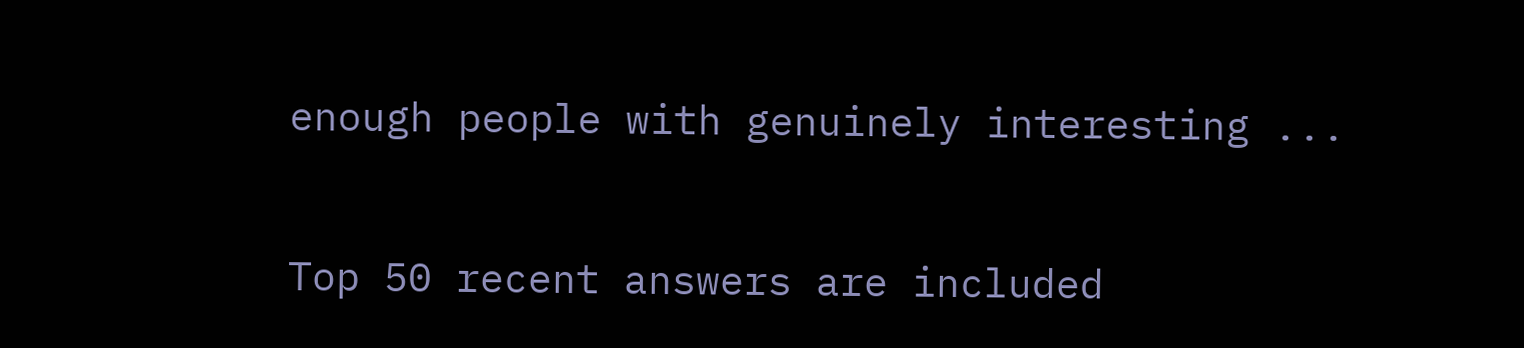enough people with genuinely interesting ...

Top 50 recent answers are included